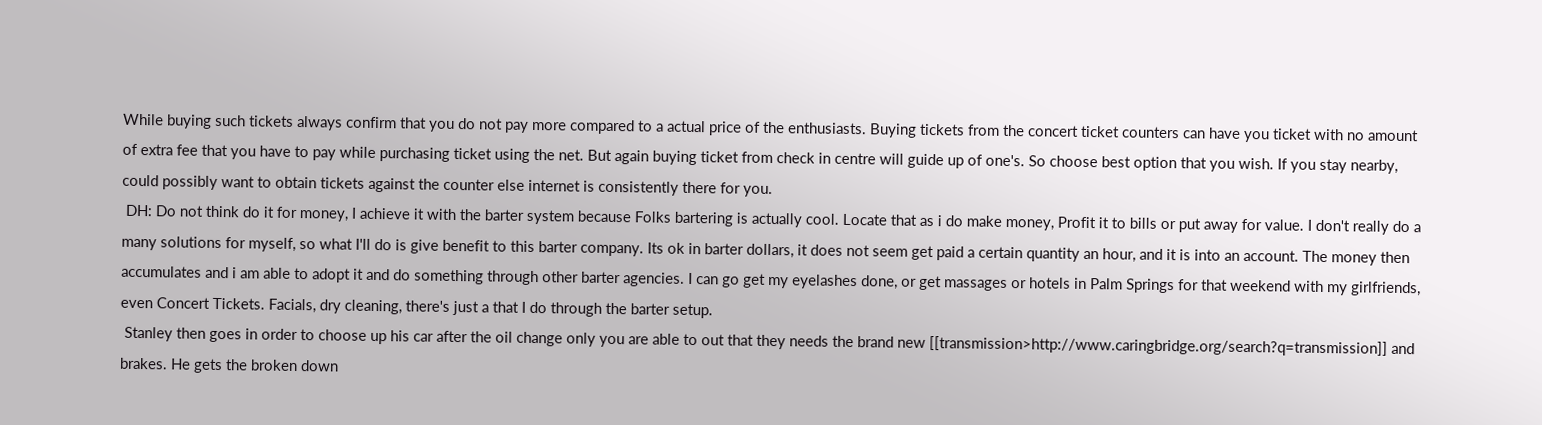While buying such tickets always confirm that you do not pay more compared to a actual price of the enthusiasts. Buying tickets from the concert ticket counters can have you ticket with no amount of extra fee that you have to pay while purchasing ticket using the net. But again buying ticket from check in centre will guide up of one's. So choose best option that you wish. If you stay nearby, could possibly want to obtain tickets against the counter else internet is consistently there for you.
 DH: Do not think do it for money, I achieve it with the barter system because Folks bartering is actually cool. Locate that as i do make money, Profit it to bills or put away for value. I don't really do a many solutions for myself, so what I'll do is give benefit to this barter company. Its ok in barter dollars, it does not seem get paid a certain quantity an hour, and it is into an account. The money then accumulates and i am able to adopt it and do something through other barter agencies. I can go get my eyelashes done, or get massages or hotels in Palm Springs for that weekend with my girlfriends, even Concert Tickets. Facials, dry cleaning, there's just a that I do through the barter setup.
 Stanley then goes in order to choose up his car after the oil change only you are able to out that they needs the brand new [[transmission>http://www.caringbridge.org/search?q=transmission]] and brakes. He gets the broken down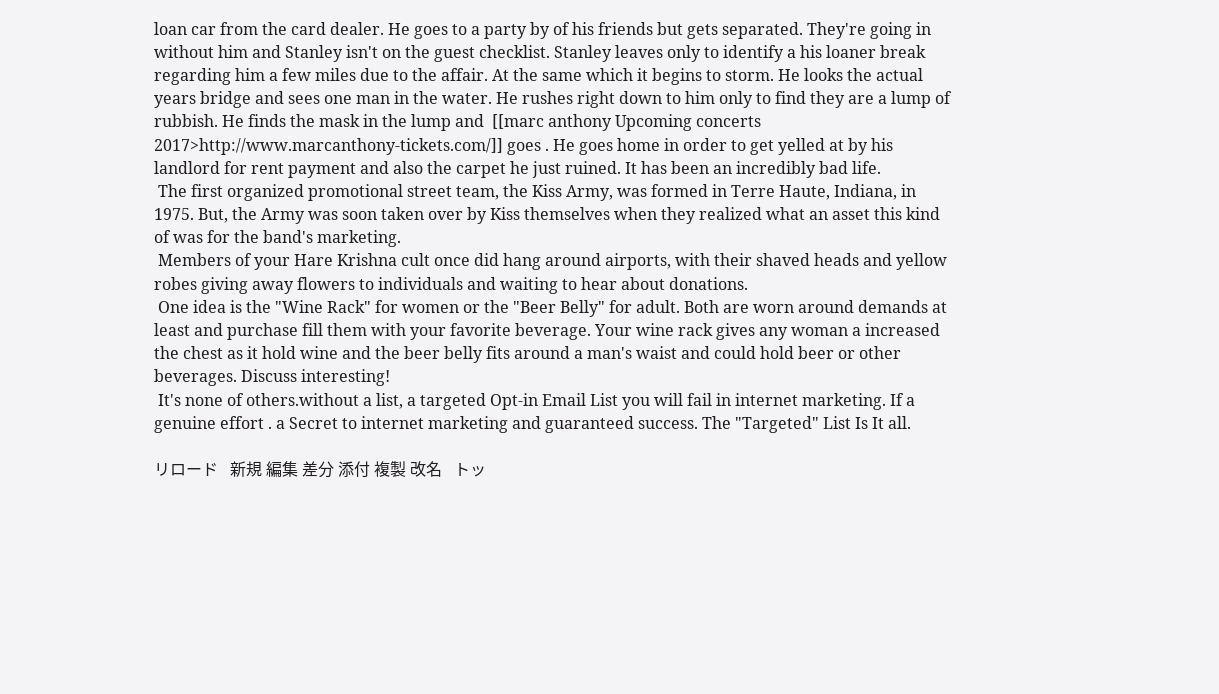loan car from the card dealer. He goes to a party by of his friends but gets separated. They're going in without him and Stanley isn't on the guest checklist. Stanley leaves only to identify a his loaner break regarding him a few miles due to the affair. At the same which it begins to storm. He looks the actual years bridge and sees one man in the water. He rushes right down to him only to find they are a lump of rubbish. He finds the mask in the lump and  [[marc anthony Upcoming concerts 2017>http://www.marcanthony-tickets.com/]] goes . He goes home in order to get yelled at by his landlord for rent payment and also the carpet he just ruined. It has been an incredibly bad life.
 The first organized promotional street team, the Kiss Army, was formed in Terre Haute, Indiana, in 1975. But, the Army was soon taken over by Kiss themselves when they realized what an asset this kind of was for the band's marketing.
 Members of your Hare Krishna cult once did hang around airports, with their shaved heads and yellow robes giving away flowers to individuals and waiting to hear about donations.
 One idea is the "Wine Rack" for women or the "Beer Belly" for adult. Both are worn around demands at least and purchase fill them with your favorite beverage. Your wine rack gives any woman a increased the chest as it hold wine and the beer belly fits around a man's waist and could hold beer or other beverages. Discuss interesting!
 It's none of others.without a list, a targeted Opt-in Email List you will fail in internet marketing. If a genuine effort . a Secret to internet marketing and guaranteed success. The "Targeted" List Is It all.

リロード   新規 編集 差分 添付 複製 改名   トッ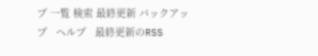プ 一覧 検索 最終更新 バックアップ   ヘルプ   最終更新のRSS